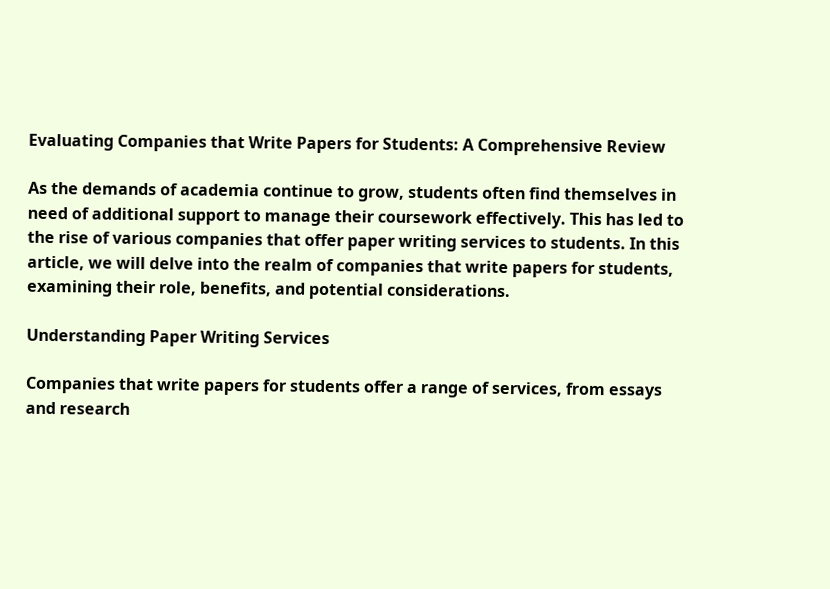Evaluating Companies that Write Papers for Students: A Comprehensive Review

As the demands of academia continue to grow, students often find themselves in need of additional support to manage their coursework effectively. This has led to the rise of various companies that offer paper writing services to students. In this article, we will delve into the realm of companies that write papers for students, examining their role, benefits, and potential considerations.

Understanding Paper Writing Services

Companies that write papers for students offer a range of services, from essays and research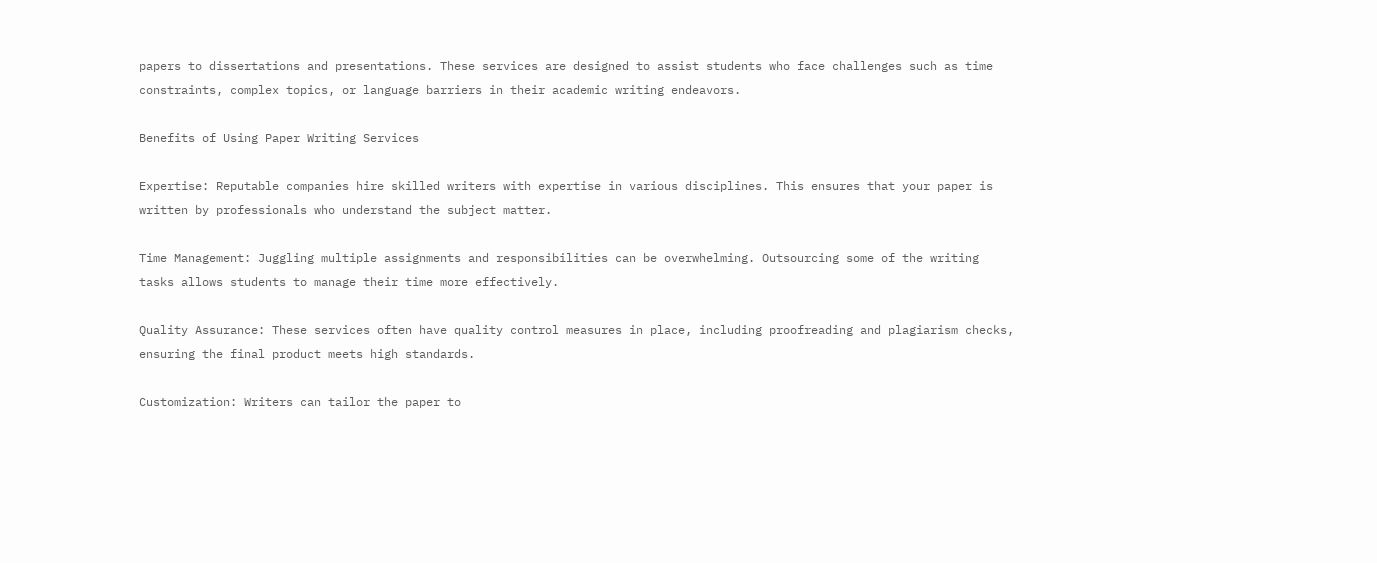papers to dissertations and presentations. These services are designed to assist students who face challenges such as time constraints, complex topics, or language barriers in their academic writing endeavors.

Benefits of Using Paper Writing Services

Expertise: Reputable companies hire skilled writers with expertise in various disciplines. This ensures that your paper is written by professionals who understand the subject matter.

Time Management: Juggling multiple assignments and responsibilities can be overwhelming. Outsourcing some of the writing tasks allows students to manage their time more effectively.

Quality Assurance: These services often have quality control measures in place, including proofreading and plagiarism checks, ensuring the final product meets high standards.

Customization: Writers can tailor the paper to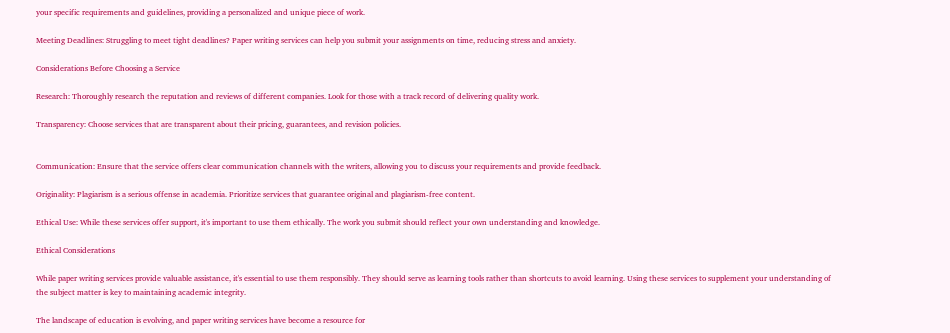your specific requirements and guidelines, providing a personalized and unique piece of work.

Meeting Deadlines: Struggling to meet tight deadlines? Paper writing services can help you submit your assignments on time, reducing stress and anxiety.

Considerations Before Choosing a Service

Research: Thoroughly research the reputation and reviews of different companies. Look for those with a track record of delivering quality work.

Transparency: Choose services that are transparent about their pricing, guarantees, and revision policies.


Communication: Ensure that the service offers clear communication channels with the writers, allowing you to discuss your requirements and provide feedback.

Originality: Plagiarism is a serious offense in academia. Prioritize services that guarantee original and plagiarism-free content.

Ethical Use: While these services offer support, it's important to use them ethically. The work you submit should reflect your own understanding and knowledge.

Ethical Considerations

While paper writing services provide valuable assistance, it's essential to use them responsibly. They should serve as learning tools rather than shortcuts to avoid learning. Using these services to supplement your understanding of the subject matter is key to maintaining academic integrity.

The landscape of education is evolving, and paper writing services have become a resource for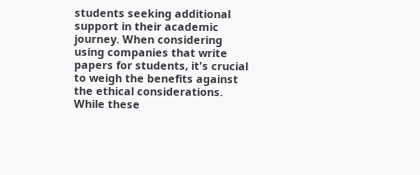students seeking additional support in their academic journey. When considering using companies that write papers for students, it's crucial to weigh the benefits against the ethical considerations. While these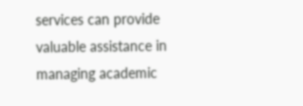services can provide valuable assistance in managing academic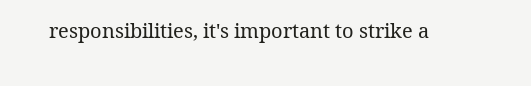responsibilities, it's important to strike a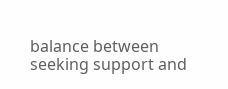balance between seeking support and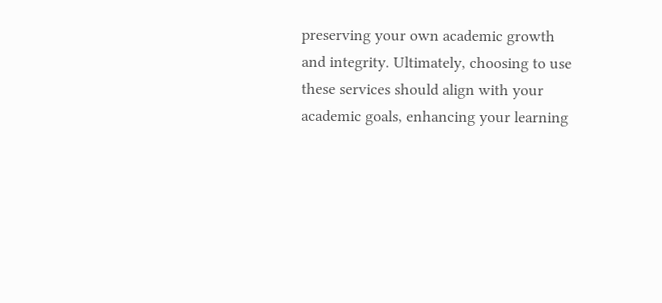preserving your own academic growth and integrity. Ultimately, choosing to use these services should align with your academic goals, enhancing your learning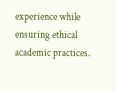experience while ensuring ethical academic practices.